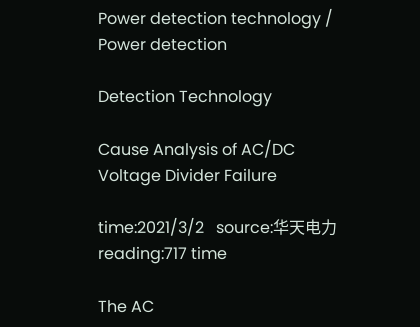Power detection technology / Power detection

Detection Technology

Cause Analysis of AC/DC Voltage Divider Failure

time:2021/3/2   source:华天电力  reading:717 time

The AC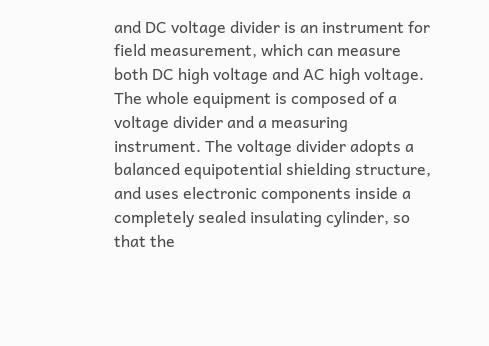and DC voltage divider is an instrument for field measurement, which can measure both DC high voltage and AC high voltage. The whole equipment is composed of a voltage divider and a measuring instrument. The voltage divider adopts a balanced equipotential shielding structure, and uses electronic components inside a completely sealed insulating cylinder, so that the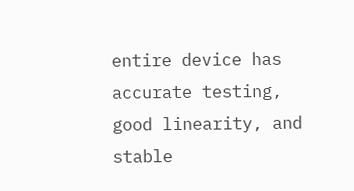entire device has accurate testing, good linearity, and stable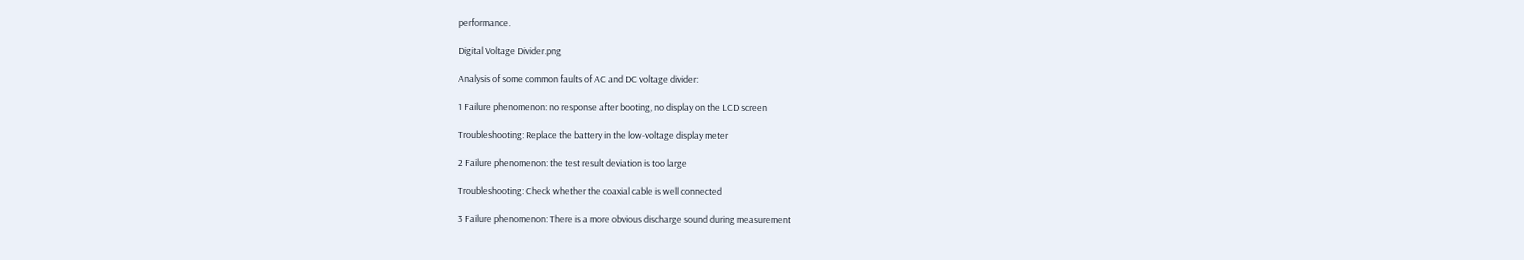performance.

Digital Voltage Divider.png

Analysis of some common faults of AC and DC voltage divider:

1 Failure phenomenon: no response after booting, no display on the LCD screen

Troubleshooting: Replace the battery in the low-voltage display meter

2 Failure phenomenon: the test result deviation is too large

Troubleshooting: Check whether the coaxial cable is well connected

3 Failure phenomenon: There is a more obvious discharge sound during measurement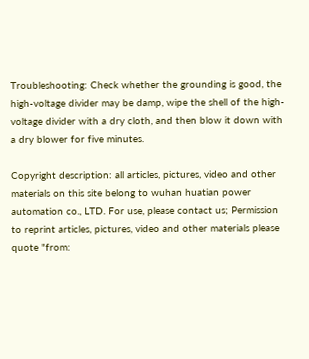Troubleshooting: Check whether the grounding is good, the high-voltage divider may be damp, wipe the shell of the high-voltage divider with a dry cloth, and then blow it down with a dry blower for five minutes.

Copyright description: all articles, pictures, video and other materials on this site belong to wuhan huatian power automation co., LTD. For use, please contact us; Permission to reprint articles, pictures, video and other materials please quote "from: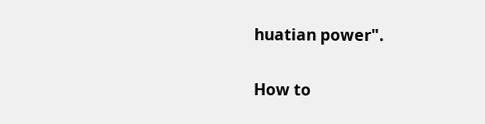huatian power".

How to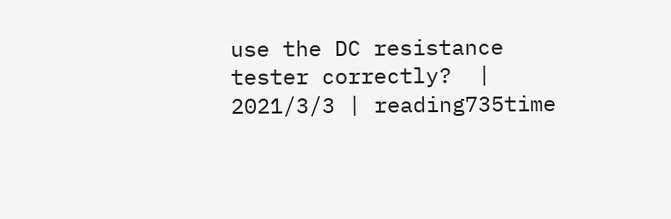use the DC resistance tester correctly?  | 2021/3/3 | reading735time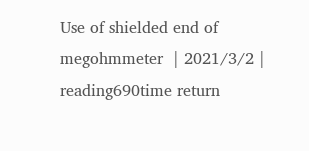Use of shielded end of megohmmeter  | 2021/3/2 | reading690time return